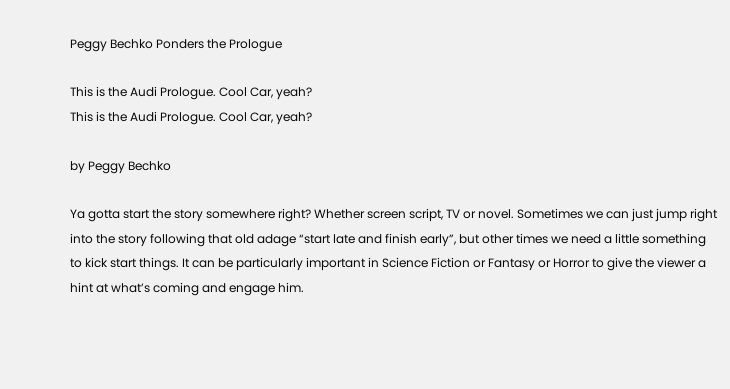Peggy Bechko Ponders the Prologue

This is the Audi Prologue. Cool Car, yeah?
This is the Audi Prologue. Cool Car, yeah?

by Peggy Bechko

Ya gotta start the story somewhere right? Whether screen script, TV or novel. Sometimes we can just jump right into the story following that old adage “start late and finish early”, but other times we need a little something to kick start things. It can be particularly important in Science Fiction or Fantasy or Horror to give the viewer a hint at what’s coming and engage him.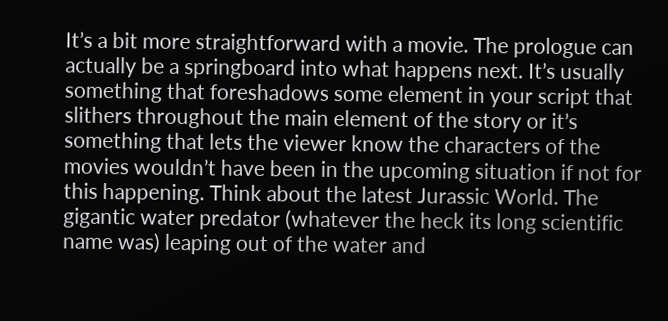It’s a bit more straightforward with a movie. The prologue can actually be a springboard into what happens next. It’s usually something that foreshadows some element in your script that slithers throughout the main element of the story or it’s something that lets the viewer know the characters of the movies wouldn’t have been in the upcoming situation if not for this happening. Think about the latest Jurassic World. The gigantic water predator (whatever the heck its long scientific name was) leaping out of the water and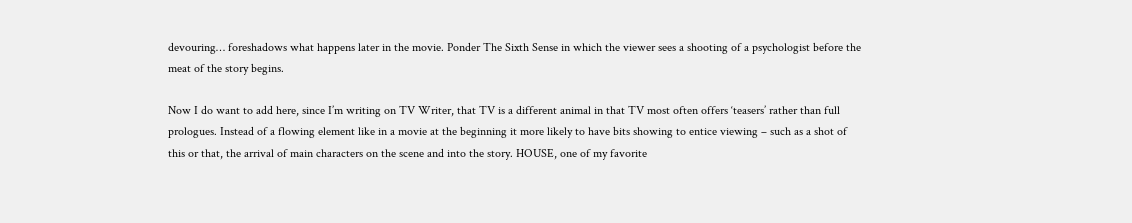devouring… foreshadows what happens later in the movie. Ponder The Sixth Sense in which the viewer sees a shooting of a psychologist before the meat of the story begins.

Now I do want to add here, since I’m writing on TV Writer, that TV is a different animal in that TV most often offers ‘teasers’ rather than full prologues. Instead of a flowing element like in a movie at the beginning it more likely to have bits showing to entice viewing – such as a shot of this or that, the arrival of main characters on the scene and into the story. HOUSE, one of my favorite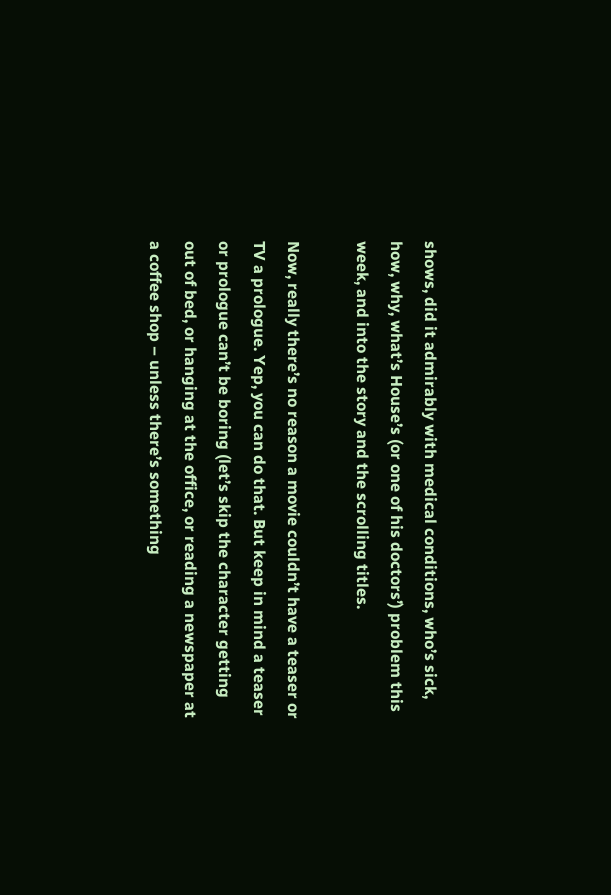shows, did it admirably with medical conditions, who’s sick, how, why, what’s House’s (or one of his doctors’) problem this week, and into the story and the scrolling titles.

Now, really there’s no reason a movie couldn’t have a teaser or TV a prologue. Yep, you can do that. But keep in mind a teaser or prologue can’t be boring (let’s skip the character getting out of bed, or hanging at the office, or reading a newspaper at a coffee shop – unless there’s something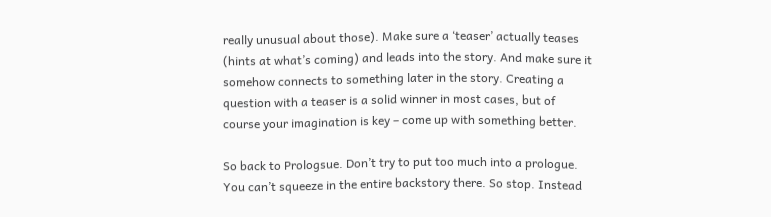really unusual about those). Make sure a ‘teaser’ actually teases (hints at what’s coming) and leads into the story. And make sure it somehow connects to something later in the story. Creating a question with a teaser is a solid winner in most cases, but of course your imagination is key – come up with something better.

So back to Prologsue. Don’t try to put too much into a prologue. You can’t squeeze in the entire backstory there. So stop. Instead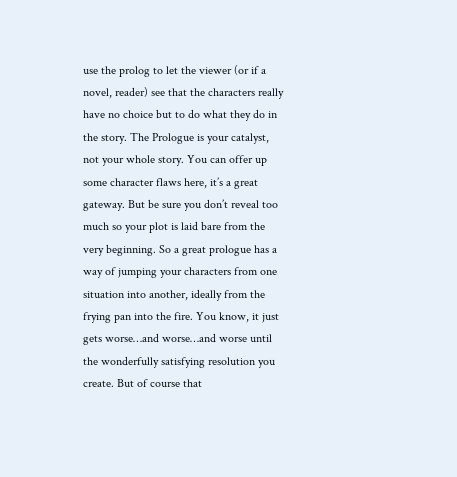use the prolog to let the viewer (or if a novel, reader) see that the characters really have no choice but to do what they do in the story. The Prologue is your catalyst, not your whole story. You can offer up some character flaws here, it’s a great gateway. But be sure you don’t reveal too much so your plot is laid bare from the very beginning. So a great prologue has a way of jumping your characters from one situation into another, ideally from the frying pan into the fire. You know, it just gets worse…and worse…and worse until the wonderfully satisfying resolution you create. But of course that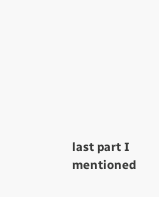last part I mentioned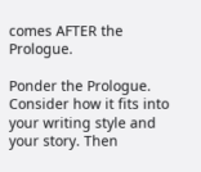comes AFTER the Prologue.

Ponder the Prologue. Consider how it fits into your writing style and your story. Then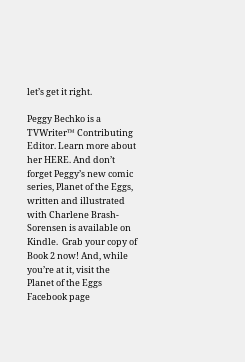let’s get it right.

Peggy Bechko is a TVWriter™ Contributing Editor. Learn more about her HERE. And don’t forget Peggy’s new comic series, Planet of the Eggs, written and illustrated with Charlene Brash-Sorensen is available on Kindle.  Grab your copy of Book 2 now! And, while you’re at it, visit the Planet of the Eggs Facebook page